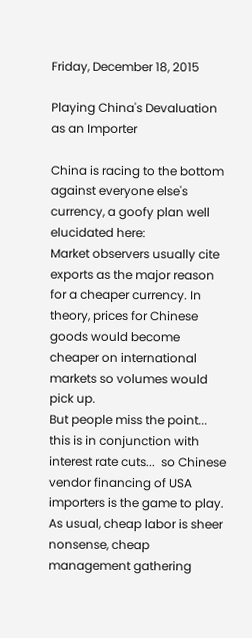Friday, December 18, 2015

Playing China's Devaluation as an Importer

China is racing to the bottom against everyone else's currency, a goofy plan well elucidated here:
Market observers usually cite exports as the major reason for a cheaper currency. In theory, prices for Chinese goods would become cheaper on international markets so volumes would pick up.
But people miss the point...  this is in conjunction with interest rate cuts...  so Chinese vendor financing of USA importers is the game to play.  As usual, cheap labor is sheer nonsense, cheap management gathering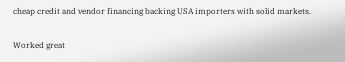cheap credit and vendor financing backing USA importers with solid markets.

Worked great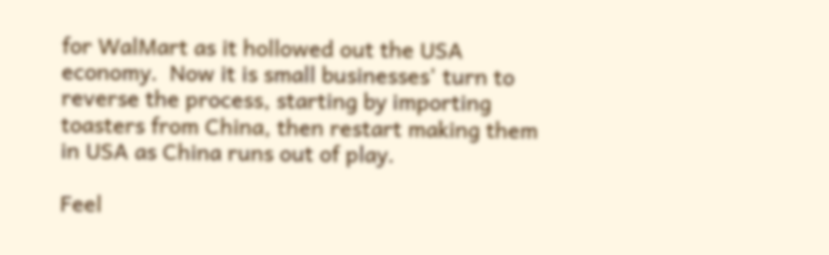for WalMart as it hollowed out the USA economy.  Now it is small businesses' turn to reverse the process, starting by importing toasters from China, then restart making them in USA as China runs out of play.

Feel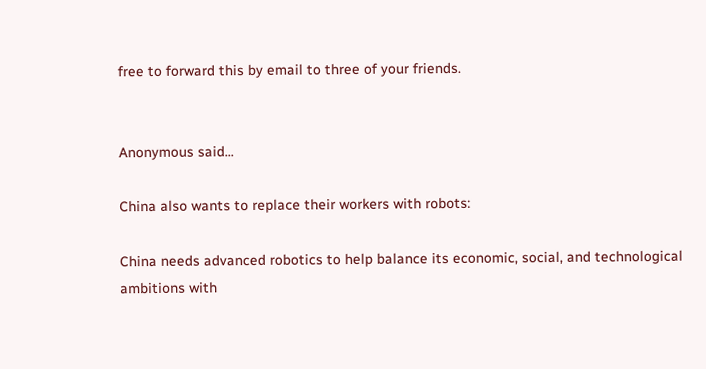free to forward this by email to three of your friends.


Anonymous said...

China also wants to replace their workers with robots:

China needs advanced robotics to help balance its economic, social, and technological ambitions with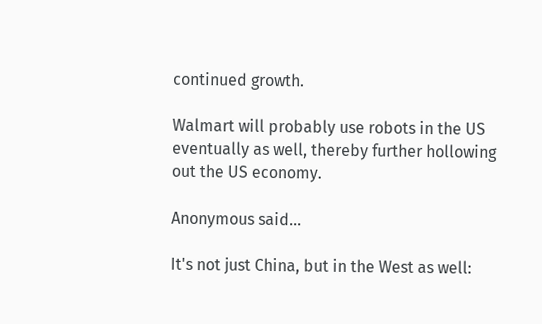continued growth.

Walmart will probably use robots in the US eventually as well, thereby further hollowing out the US economy.

Anonymous said...

It's not just China, but in the West as well: